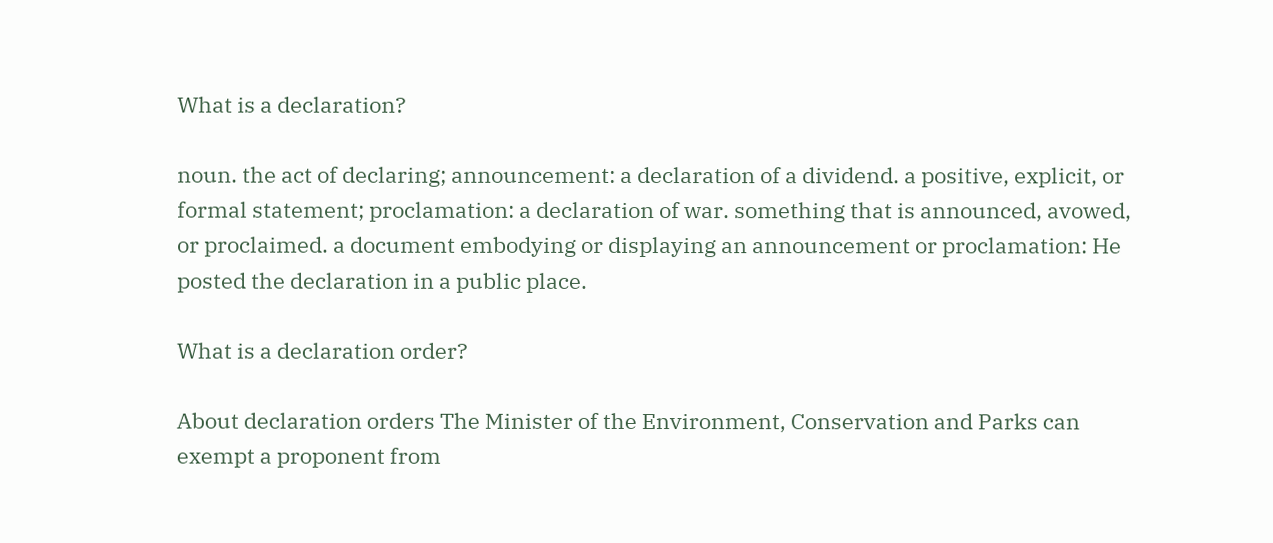What is a declaration?

noun. the act of declaring; announcement: a declaration of a dividend. a positive, explicit, or formal statement; proclamation: a declaration of war. something that is announced, avowed, or proclaimed. a document embodying or displaying an announcement or proclamation: He posted the declaration in a public place.

What is a declaration order?

About declaration orders The Minister of the Environment, Conservation and Parks can exempt a proponent from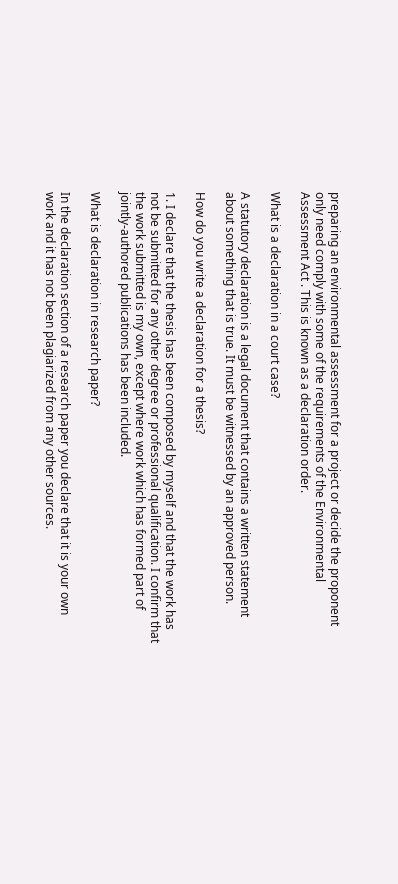preparing an environmental assessment for a project or decide the proponent only need comply with some of the requirements of the Environmental Assessment Act . This is known as a declaration order.

What is a declaration in a court case?

A statutory declaration is a legal document that contains a written statement about something that is true. It must be witnessed by an approved person.

How do you write a declaration for a thesis?

1. I declare that the thesis has been composed by myself and that the work has not be submitted for any other degree or professional qualification. I confirm that the work submitted is my own, except where work which has formed part of jointly-authored publications has been included.

What is declaration in research paper?

In the declaration section of a research paper you declare that it is your own work and it has not been plagiarized from any other sources.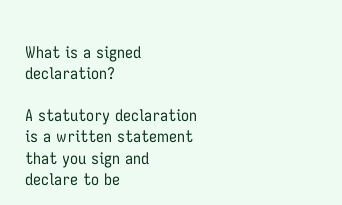What is a signed declaration?

A statutory declaration is a written statement that you sign and declare to be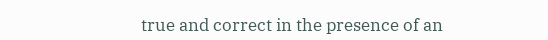true and correct in the presence of an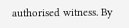authorised witness. By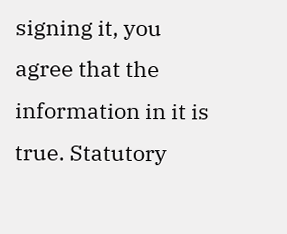signing it, you agree that the information in it is true. Statutory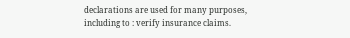declarations are used for many purposes, including to : verify insurance claims.